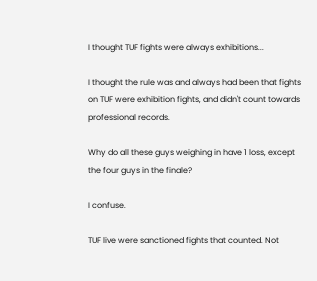I thought TUF fights were always exhibitions...

I thought the rule was and always had been that fights on TUF were exhibition fights, and didn't count towards professional records.

Why do all these guys weighing in have 1 loss, except the four guys in the finale?

I confuse.

TUF live were sanctioned fights that counted. Not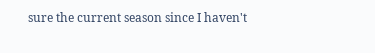sure the current season since I haven't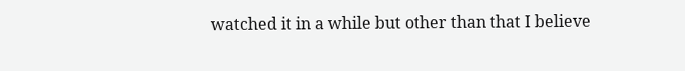watched it in a while but other than that I believe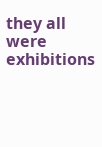they all were exhibitions